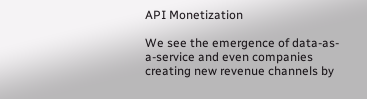API Monetization

We see the emergence of data-as-a-service and even companies creating new revenue channels by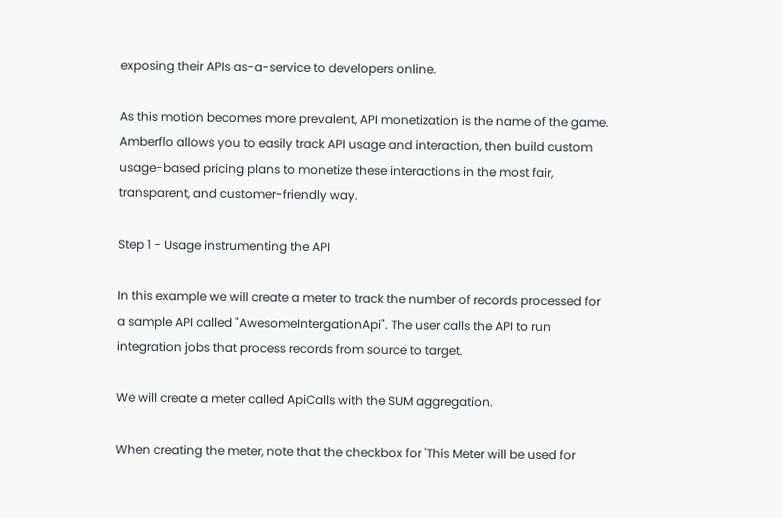exposing their APIs as-a-service to developers online.

As this motion becomes more prevalent, API monetization is the name of the game. Amberflo allows you to easily track API usage and interaction, then build custom usage-based pricing plans to monetize these interactions in the most fair, transparent, and customer-friendly way.

Step 1 - Usage instrumenting the API

In this example we will create a meter to track the number of records processed for a sample API called "AwesomeIntergationApi". The user calls the API to run integration jobs that process records from source to target.

We will create a meter called ApiCalls with the SUM aggregation.

When creating the meter, note that the checkbox for 'This Meter will be used for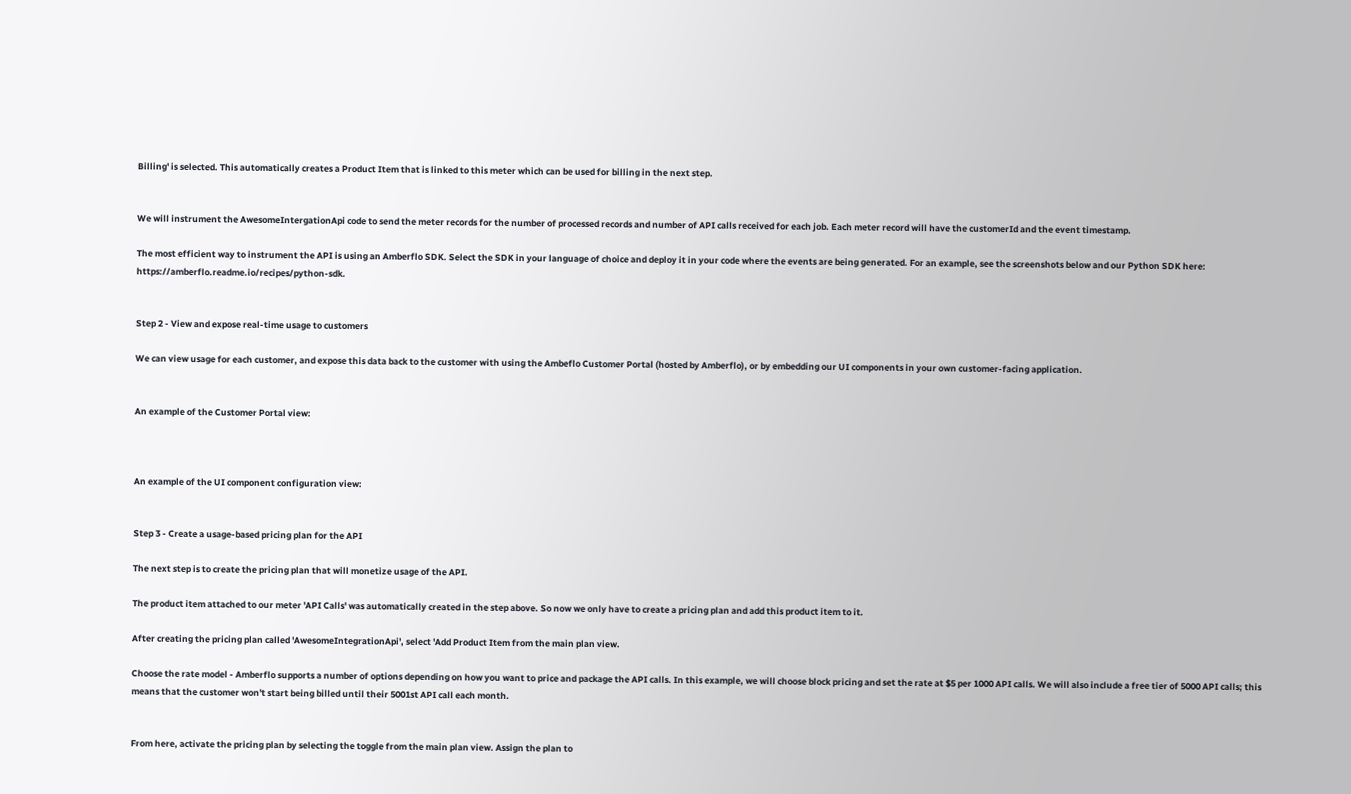Billing' is selected. This automatically creates a Product Item that is linked to this meter which can be used for billing in the next step.


We will instrument the AwesomeIntergationApi code to send the meter records for the number of processed records and number of API calls received for each job. Each meter record will have the customerId and the event timestamp.

The most efficient way to instrument the API is using an Amberflo SDK. Select the SDK in your language of choice and deploy it in your code where the events are being generated. For an example, see the screenshots below and our Python SDK here: https://amberflo.readme.io/recipes/python-sdk.


Step 2 - View and expose real-time usage to customers

We can view usage for each customer, and expose this data back to the customer with using the Ambeflo Customer Portal (hosted by Amberflo), or by embedding our UI components in your own customer-facing application.


An example of the Customer Portal view:



An example of the UI component configuration view:


Step 3 - Create a usage-based pricing plan for the API

The next step is to create the pricing plan that will monetize usage of the API.

The product item attached to our meter 'API Calls' was automatically created in the step above. So now we only have to create a pricing plan and add this product item to it.

After creating the pricing plan called 'AwesomeIntegrationApi', select 'Add Product Item from the main plan view.

Choose the rate model - Amberflo supports a number of options depending on how you want to price and package the API calls. In this example, we will choose block pricing and set the rate at $5 per 1000 API calls. We will also include a free tier of 5000 API calls; this means that the customer won't start being billed until their 5001st API call each month.


From here, activate the pricing plan by selecting the toggle from the main plan view. Assign the plan to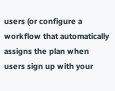users (or configure a workflow that automatically assigns the plan when users sign up with your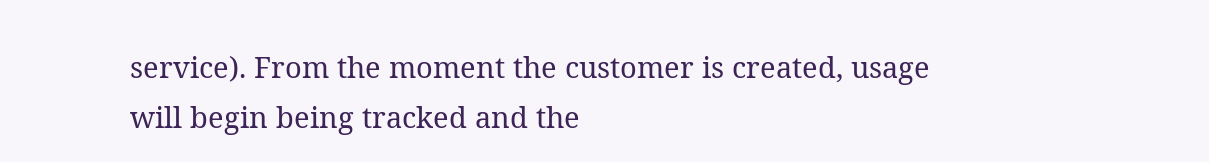service). From the moment the customer is created, usage will begin being tracked and the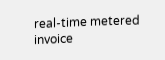real-time metered invoice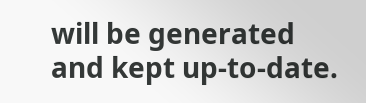will be generated and kept up-to-date.